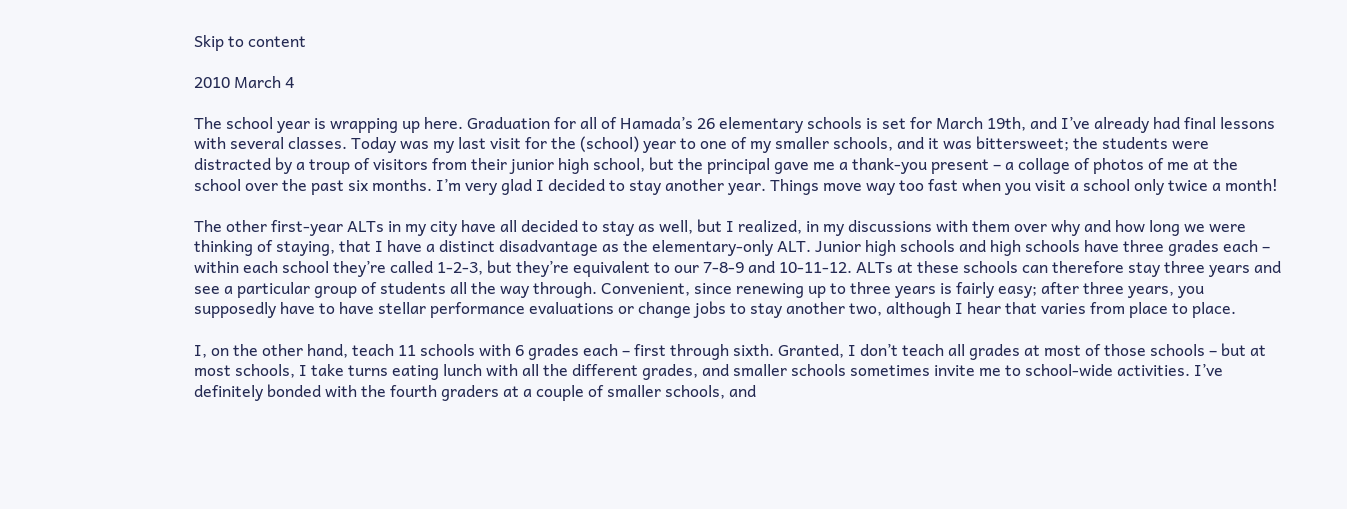Skip to content

2010 March 4

The school year is wrapping up here. Graduation for all of Hamada’s 26 elementary schools is set for March 19th, and I’ve already had final lessons with several classes. Today was my last visit for the (school) year to one of my smaller schools, and it was bittersweet; the students were distracted by a troup of visitors from their junior high school, but the principal gave me a thank-you present – a collage of photos of me at the school over the past six months. I’m very glad I decided to stay another year. Things move way too fast when you visit a school only twice a month!

The other first-year ALTs in my city have all decided to stay as well, but I realized, in my discussions with them over why and how long we were thinking of staying, that I have a distinct disadvantage as the elementary-only ALT. Junior high schools and high schools have three grades each – within each school they’re called 1-2-3, but they’re equivalent to our 7-8-9 and 10-11-12. ALTs at these schools can therefore stay three years and see a particular group of students all the way through. Convenient, since renewing up to three years is fairly easy; after three years, you supposedly have to have stellar performance evaluations or change jobs to stay another two, although I hear that varies from place to place.

I, on the other hand, teach 11 schools with 6 grades each – first through sixth. Granted, I don’t teach all grades at most of those schools – but at most schools, I take turns eating lunch with all the different grades, and smaller schools sometimes invite me to school-wide activities. I’ve definitely bonded with the fourth graders at a couple of smaller schools, and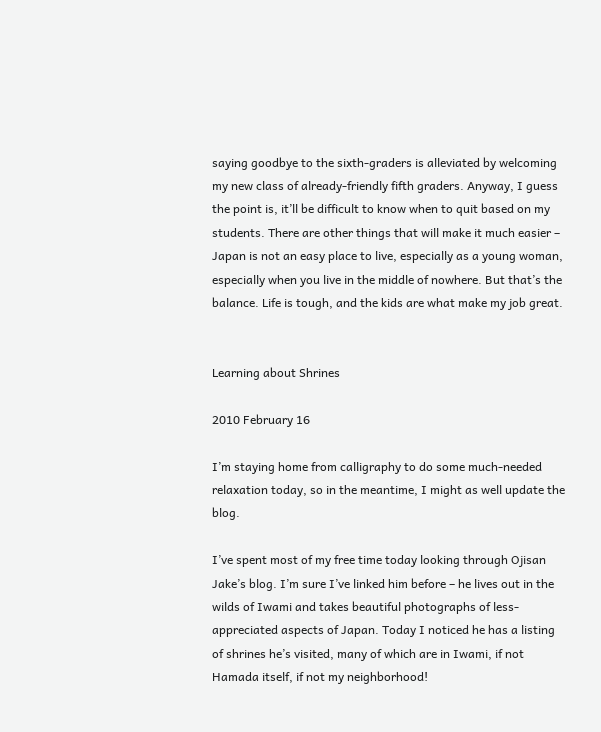saying goodbye to the sixth-graders is alleviated by welcoming my new class of already-friendly fifth graders. Anyway, I guess the point is, it’ll be difficult to know when to quit based on my students. There are other things that will make it much easier – Japan is not an easy place to live, especially as a young woman, especially when you live in the middle of nowhere. But that’s the balance. Life is tough, and the kids are what make my job great.


Learning about Shrines

2010 February 16

I’m staying home from calligraphy to do some much-needed relaxation today, so in the meantime, I might as well update the blog.

I’ve spent most of my free time today looking through Ojisan Jake’s blog. I’m sure I’ve linked him before – he lives out in the wilds of Iwami and takes beautiful photographs of less-appreciated aspects of Japan. Today I noticed he has a listing of shrines he’s visited, many of which are in Iwami, if not Hamada itself, if not my neighborhood!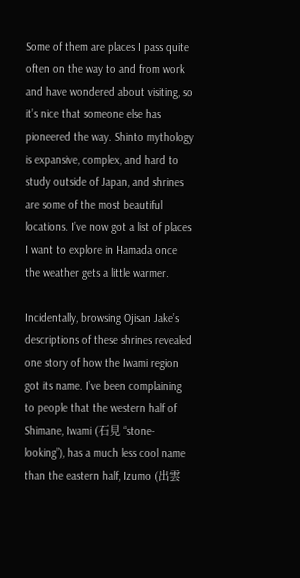Some of them are places I pass quite often on the way to and from work and have wondered about visiting, so it’s nice that someone else has pioneered the way. Shinto mythology is expansive, complex, and hard to study outside of Japan, and shrines are some of the most beautiful locations. I’ve now got a list of places I want to explore in Hamada once the weather gets a little warmer.

Incidentally, browsing Ojisan Jake’s descriptions of these shrines revealed one story of how the Iwami region got its name. I’ve been complaining to people that the western half of Shimane, Iwami (石見 “stone-looking”), has a much less cool name than the eastern half, Izumo (出雲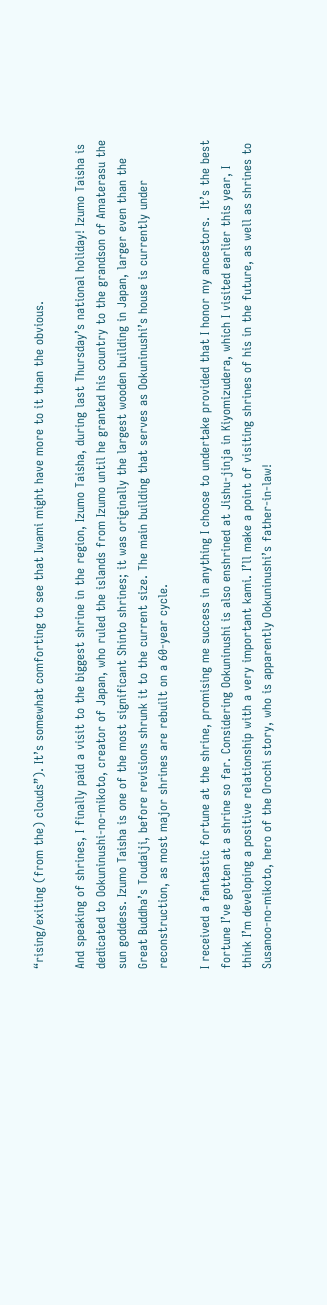“rising/exiting (from the) clouds”). It’s somewhat comforting to see that Iwami might have more to it than the obvious.

And speaking of shrines, I finally paid a visit to the biggest shrine in the region, Izumo Taisha, during last Thursday’s national holiday! Izumo Taisha is dedicated to Ookuninushi-no-mikoto, creator of Japan, who ruled the islands from Izumo until he granted his country to the grandson of Amaterasu the sun goddess. Izumo Taisha is one of the most significant Shinto shrines; it was originally the largest wooden building in Japan, larger even than the Great Buddha’s Toudaiji, before revisions shrunk it to the current size. The main building that serves as Ookuninushi’s house is currently under reconstruction, as most major shrines are rebuilt on a 60-year cycle.

I received a fantastic fortune at the shrine, promising me success in anything I choose to undertake provided that I honor my ancestors.  It’s the best fortune I’ve gotten at a shrine so far. Considering Ookuninushi is also enshrined at Jishu-jinja in Kiyomizudera, which I visited earlier this year, I think I’m developing a positive relationship with a very important kami. I’ll make a point of visiting shrines of his in the future, as well as shrines to Susanoo-no-mikoto, hero of the Orochi story, who is apparently Ookuninushi’s father-in-law!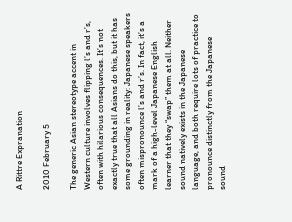A Rittre Expranation

2010 February 5

The generic Asian stereotype accent in Western culture involves flipping l’s and r’s, often with hilarious consequences. It’s not exactly true that all Asians do this, but it has some grounding in reality: Japanese speakers often mispronounce l’s and r’s. In fact, it’s a mark of a high-level Japanese English learner that they “swap” them at all. Neither sound natively exists in the Japanese language, and both require lots of practice to pronounce distinctly from the Japanese sound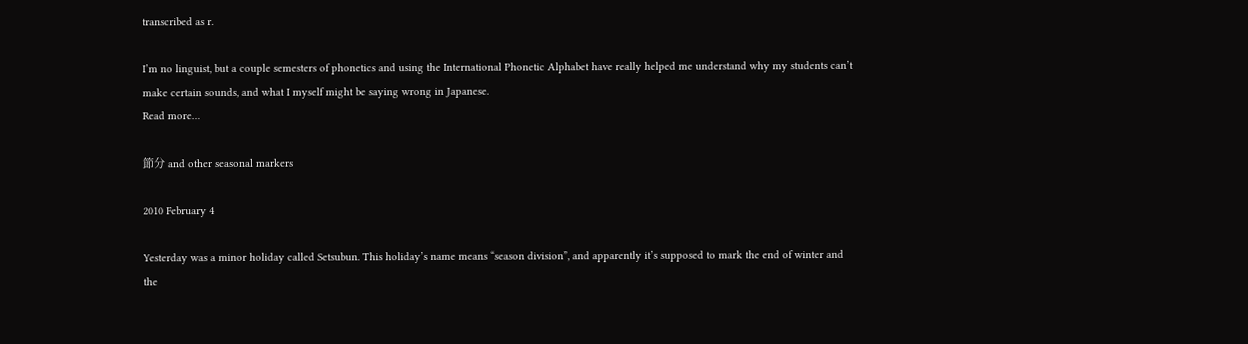transcribed as r.

I’m no linguist, but a couple semesters of phonetics and using the International Phonetic Alphabet have really helped me understand why my students can’t make certain sounds, and what I myself might be saying wrong in Japanese.
Read more…

節分 and other seasonal markers

2010 February 4

Yesterday was a minor holiday called Setsubun. This holiday’s name means “season division”, and apparently it’s supposed to mark the end of winter and the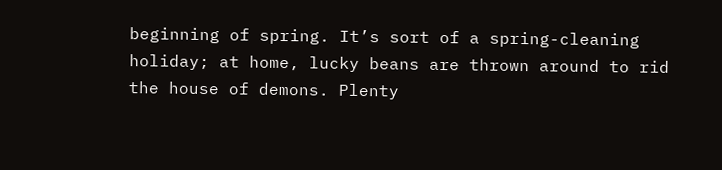beginning of spring. It’s sort of a spring-cleaning holiday; at home, lucky beans are thrown around to rid the house of demons. Plenty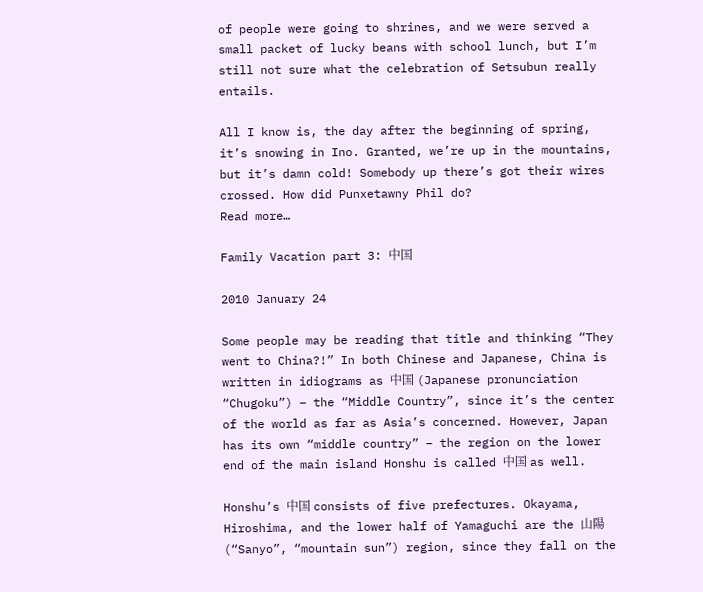of people were going to shrines, and we were served a small packet of lucky beans with school lunch, but I’m still not sure what the celebration of Setsubun really entails.

All I know is, the day after the beginning of spring, it’s snowing in Ino. Granted, we’re up in the mountains, but it’s damn cold! Somebody up there’s got their wires crossed. How did Punxetawny Phil do?
Read more…

Family Vacation part 3: 中国

2010 January 24

Some people may be reading that title and thinking “They went to China?!” In both Chinese and Japanese, China is written in idiograms as 中国 (Japanese pronunciation “Chugoku”) – the “Middle Country”, since it’s the center of the world as far as Asia’s concerned. However, Japan has its own “middle country” – the region on the lower end of the main island Honshu is called 中国 as well.

Honshu’s 中国 consists of five prefectures. Okayama, Hiroshima, and the lower half of Yamaguchi are the 山陽 (“Sanyo”, “mountain sun”) region, since they fall on the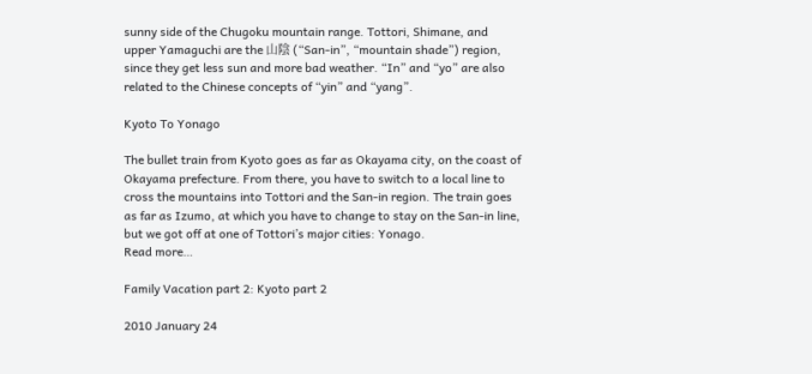sunny side of the Chugoku mountain range. Tottori, Shimane, and upper Yamaguchi are the 山陰 (“San-in”, “mountain shade”) region, since they get less sun and more bad weather. “In” and “yo” are also related to the Chinese concepts of “yin” and “yang”.

Kyoto To Yonago

The bullet train from Kyoto goes as far as Okayama city, on the coast of Okayama prefecture. From there, you have to switch to a local line to cross the mountains into Tottori and the San-in region. The train goes as far as Izumo, at which you have to change to stay on the San-in line, but we got off at one of Tottori’s major cities: Yonago.
Read more…

Family Vacation part 2: Kyoto part 2

2010 January 24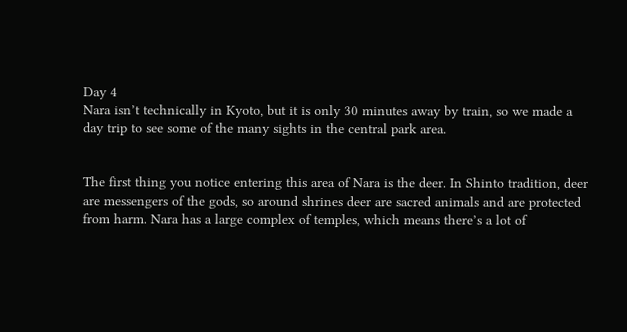Day 4
Nara isn’t technically in Kyoto, but it is only 30 minutes away by train, so we made a day trip to see some of the many sights in the central park area.


The first thing you notice entering this area of Nara is the deer. In Shinto tradition, deer are messengers of the gods, so around shrines deer are sacred animals and are protected from harm. Nara has a large complex of temples, which means there’s a lot of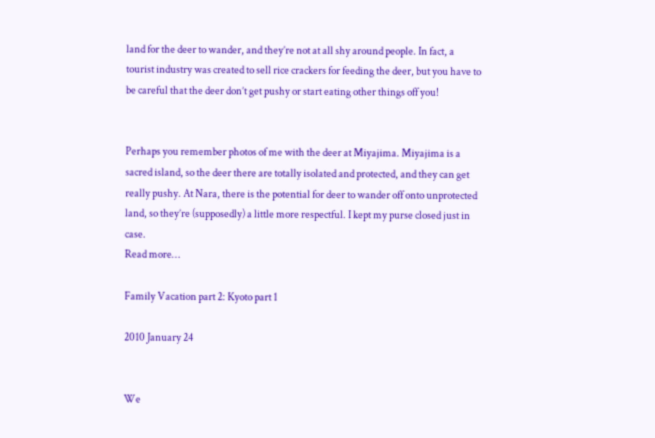land for the deer to wander, and they’re not at all shy around people. In fact, a tourist industry was created to sell rice crackers for feeding the deer, but you have to be careful that the deer don’t get pushy or start eating other things off you!


Perhaps you remember photos of me with the deer at Miyajima. Miyajima is a sacred island, so the deer there are totally isolated and protected, and they can get really pushy. At Nara, there is the potential for deer to wander off onto unprotected land, so they’re (supposedly) a little more respectful. I kept my purse closed just in case.
Read more…

Family Vacation part 2: Kyoto part 1

2010 January 24


We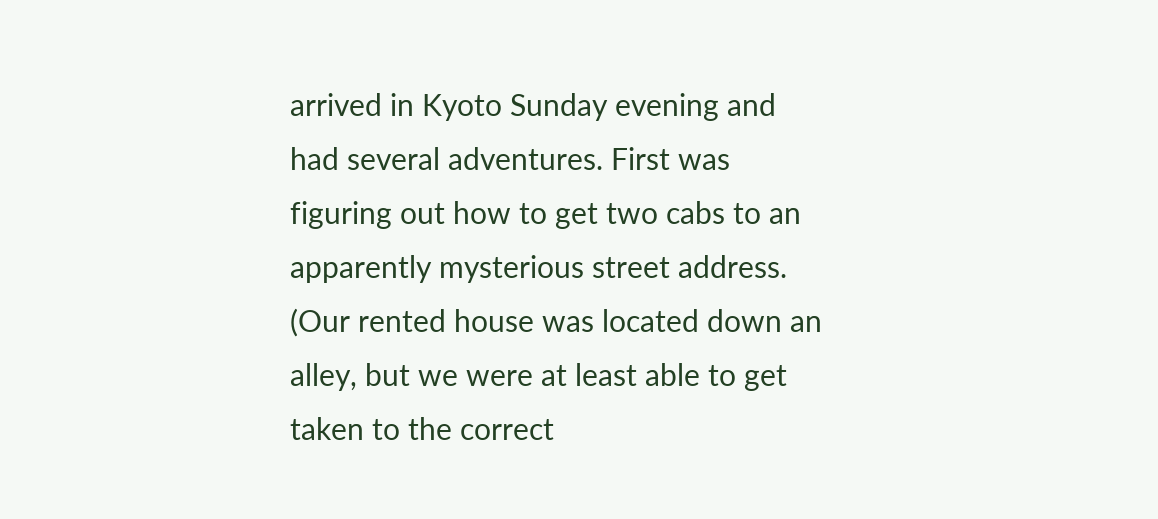arrived in Kyoto Sunday evening and had several adventures. First was figuring out how to get two cabs to an apparently mysterious street address. (Our rented house was located down an alley, but we were at least able to get taken to the correct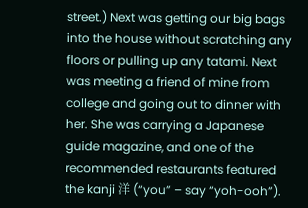street.) Next was getting our big bags into the house without scratching any floors or pulling up any tatami. Next was meeting a friend of mine from college and going out to dinner with her. She was carrying a Japanese guide magazine, and one of the recommended restaurants featured the kanji 洋 (“you” – say “yoh-ooh”).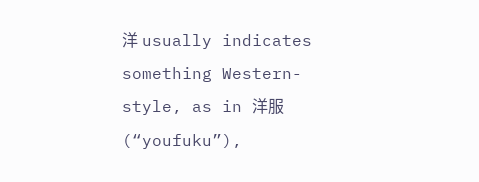洋 usually indicates something Western-style, as in 洋服 (“youfuku”),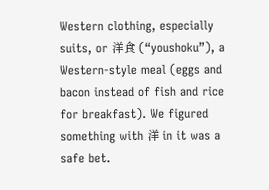Western clothing, especially suits, or 洋食 (“youshoku”), a Western-style meal (eggs and bacon instead of fish and rice for breakfast). We figured something with 洋 in it was a safe bet.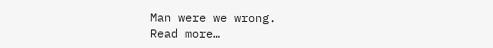Man were we wrong.
Read more…